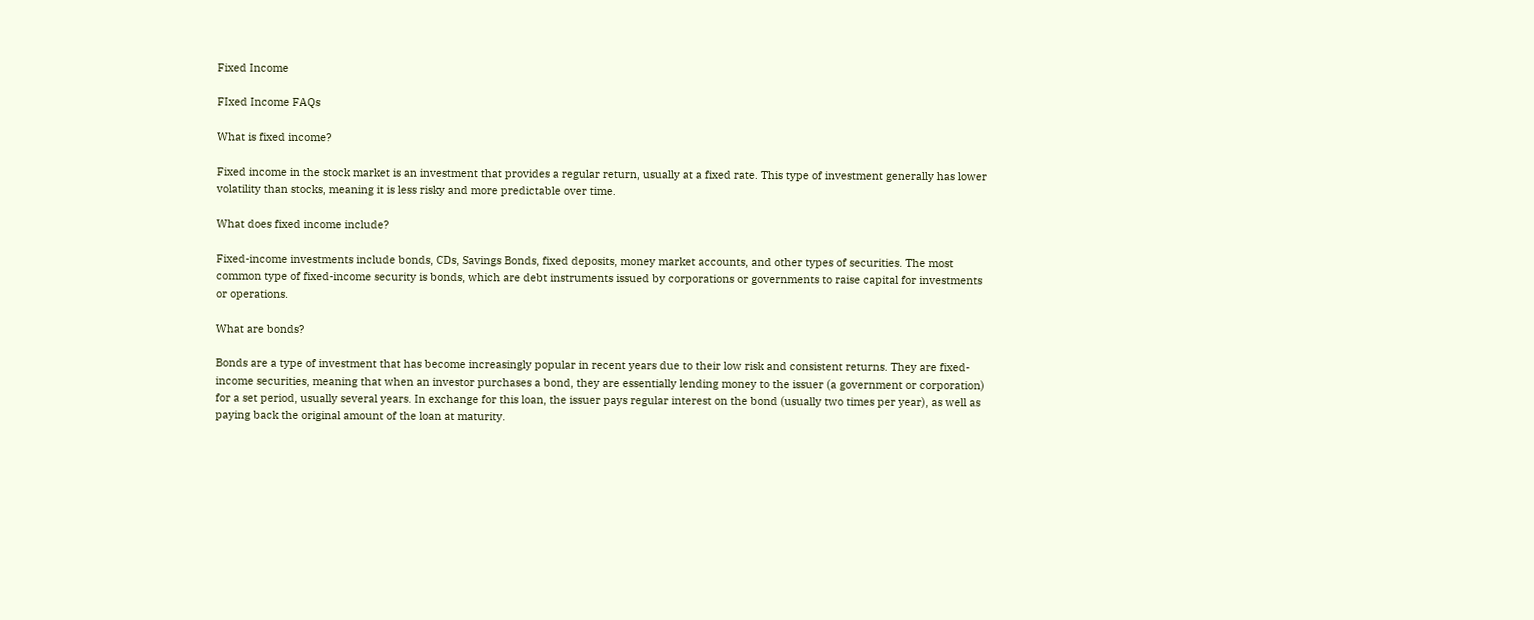Fixed Income

FIxed Income FAQs

What is fixed income?

Fixed income in the stock market is an investment that provides a regular return, usually at a fixed rate. This type of investment generally has lower volatility than stocks, meaning it is less risky and more predictable over time.

What does fixed income include?

Fixed-income investments include bonds, CDs, Savings Bonds, fixed deposits, money market accounts, and other types of securities. The most common type of fixed-income security is bonds, which are debt instruments issued by corporations or governments to raise capital for investments or operations.

What are bonds?

Bonds are a type of investment that has become increasingly popular in recent years due to their low risk and consistent returns. They are fixed-income securities, meaning that when an investor purchases a bond, they are essentially lending money to the issuer (a government or corporation) for a set period, usually several years. In exchange for this loan, the issuer pays regular interest on the bond (usually two times per year), as well as paying back the original amount of the loan at maturity.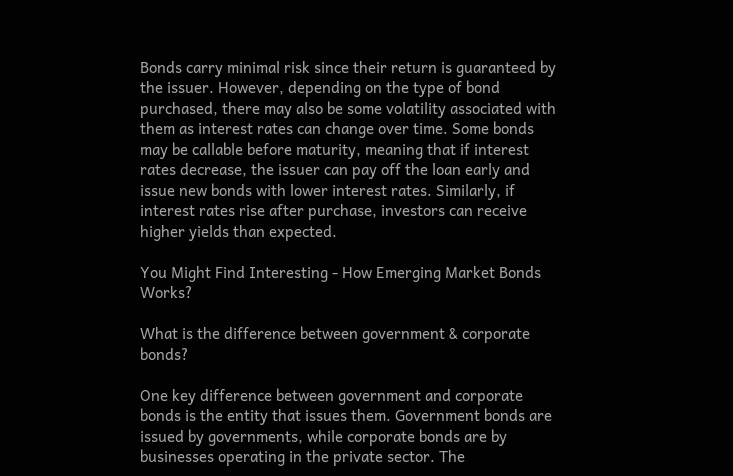Bonds carry minimal risk since their return is guaranteed by the issuer. However, depending on the type of bond purchased, there may also be some volatility associated with them as interest rates can change over time. Some bonds may be callable before maturity, meaning that if interest rates decrease, the issuer can pay off the loan early and issue new bonds with lower interest rates. Similarly, if interest rates rise after purchase, investors can receive higher yields than expected.

You Might Find Interesting - How Emerging Market Bonds Works?

What is the difference between government & corporate bonds?

One key difference between government and corporate bonds is the entity that issues them. Government bonds are issued by governments, while corporate bonds are by businesses operating in the private sector. The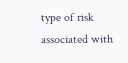type of risk associated with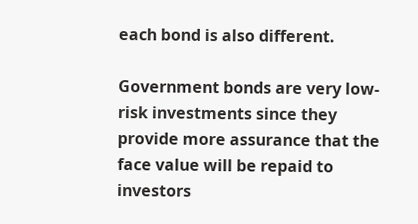each bond is also different.

Government bonds are very low-risk investments since they provide more assurance that the face value will be repaid to investors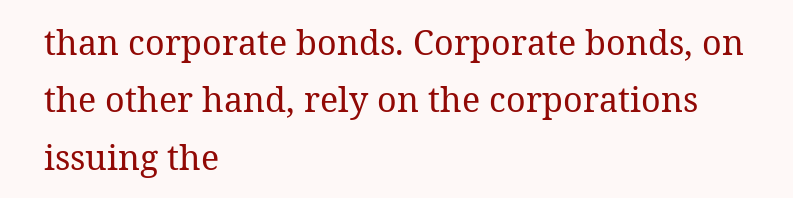than corporate bonds. Corporate bonds, on the other hand, rely on the corporations issuing the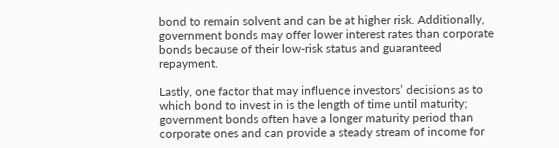bond to remain solvent and can be at higher risk. Additionally, government bonds may offer lower interest rates than corporate bonds because of their low-risk status and guaranteed repayment.

Lastly, one factor that may influence investors’ decisions as to which bond to invest in is the length of time until maturity; government bonds often have a longer maturity period than corporate ones and can provide a steady stream of income for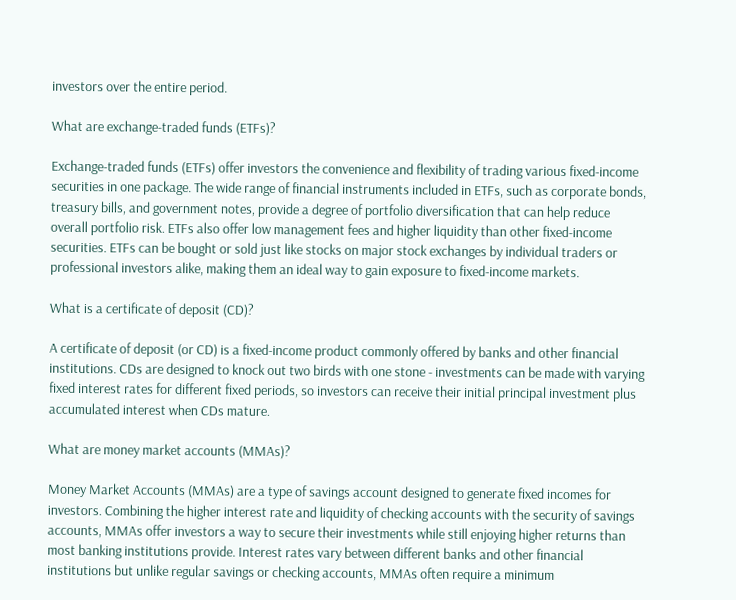investors over the entire period.

What are exchange-traded funds (ETFs)?

Exchange-traded funds (ETFs) offer investors the convenience and flexibility of trading various fixed-income securities in one package. The wide range of financial instruments included in ETFs, such as corporate bonds, treasury bills, and government notes, provide a degree of portfolio diversification that can help reduce overall portfolio risk. ETFs also offer low management fees and higher liquidity than other fixed-income securities. ETFs can be bought or sold just like stocks on major stock exchanges by individual traders or professional investors alike, making them an ideal way to gain exposure to fixed-income markets.

What is a certificate of deposit (CD)?

A certificate of deposit (or CD) is a fixed-income product commonly offered by banks and other financial institutions. CDs are designed to knock out two birds with one stone - investments can be made with varying fixed interest rates for different fixed periods, so investors can receive their initial principal investment plus accumulated interest when CDs mature.

What are money market accounts (MMAs)?

Money Market Accounts (MMAs) are a type of savings account designed to generate fixed incomes for investors. Combining the higher interest rate and liquidity of checking accounts with the security of savings accounts, MMAs offer investors a way to secure their investments while still enjoying higher returns than most banking institutions provide. Interest rates vary between different banks and other financial institutions but unlike regular savings or checking accounts, MMAs often require a minimum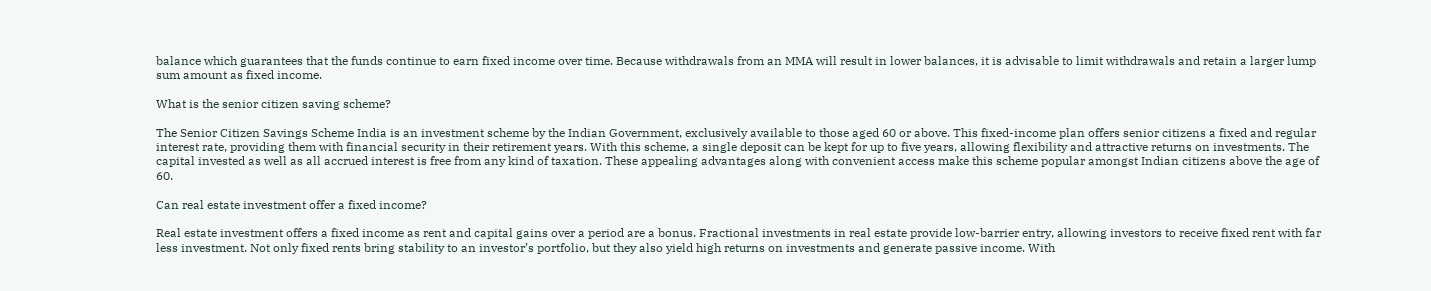balance which guarantees that the funds continue to earn fixed income over time. Because withdrawals from an MMA will result in lower balances, it is advisable to limit withdrawals and retain a larger lump sum amount as fixed income.

What is the senior citizen saving scheme?

The Senior Citizen Savings Scheme India is an investment scheme by the Indian Government, exclusively available to those aged 60 or above. This fixed-income plan offers senior citizens a fixed and regular interest rate, providing them with financial security in their retirement years. With this scheme, a single deposit can be kept for up to five years, allowing flexibility and attractive returns on investments. The capital invested as well as all accrued interest is free from any kind of taxation. These appealing advantages along with convenient access make this scheme popular amongst Indian citizens above the age of 60.

Can real estate investment offer a fixed income?

Real estate investment offers a fixed income as rent and capital gains over a period are a bonus. Fractional investments in real estate provide low-barrier entry, allowing investors to receive fixed rent with far less investment. Not only fixed rents bring stability to an investor’s portfolio, but they also yield high returns on investments and generate passive income. With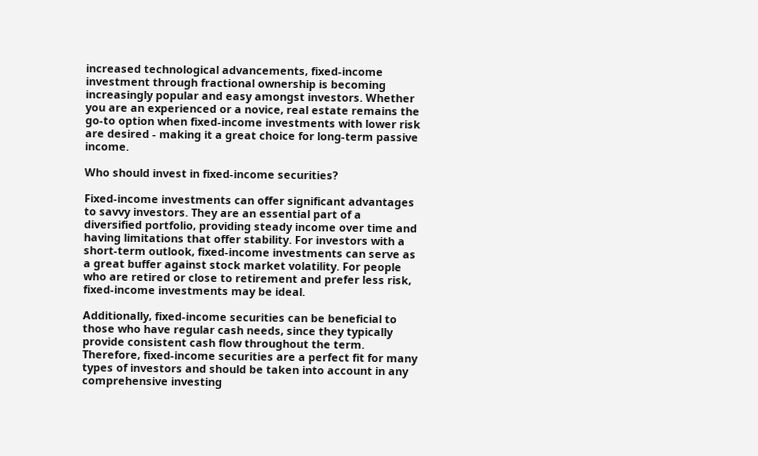increased technological advancements, fixed-income investment through fractional ownership is becoming increasingly popular and easy amongst investors. Whether you are an experienced or a novice, real estate remains the go-to option when fixed-income investments with lower risk are desired - making it a great choice for long-term passive income.

Who should invest in fixed-income securities?

Fixed-income investments can offer significant advantages to savvy investors. They are an essential part of a diversified portfolio, providing steady income over time and having limitations that offer stability. For investors with a short-term outlook, fixed-income investments can serve as a great buffer against stock market volatility. For people who are retired or close to retirement and prefer less risk, fixed-income investments may be ideal.

Additionally, fixed-income securities can be beneficial to those who have regular cash needs, since they typically provide consistent cash flow throughout the term. Therefore, fixed-income securities are a perfect fit for many types of investors and should be taken into account in any comprehensive investing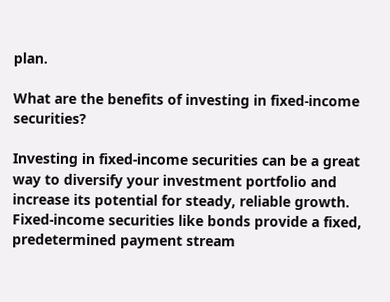plan.

What are the benefits of investing in fixed-income securities?

Investing in fixed-income securities can be a great way to diversify your investment portfolio and increase its potential for steady, reliable growth. Fixed-income securities like bonds provide a fixed, predetermined payment stream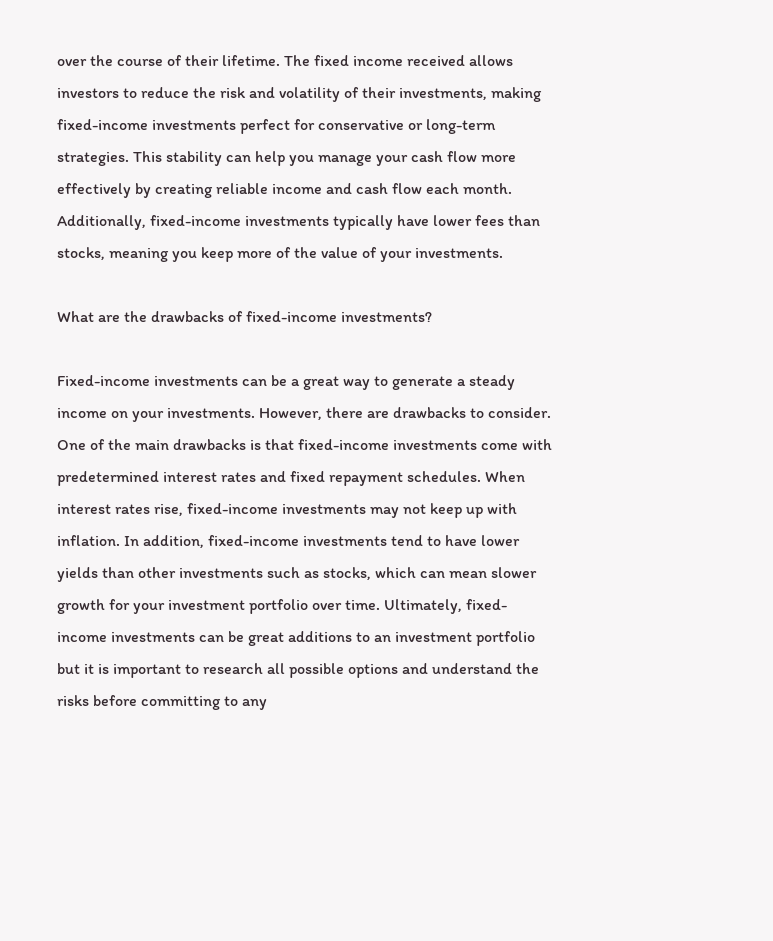over the course of their lifetime. The fixed income received allows investors to reduce the risk and volatility of their investments, making fixed-income investments perfect for conservative or long-term strategies. This stability can help you manage your cash flow more effectively by creating reliable income and cash flow each month. Additionally, fixed-income investments typically have lower fees than stocks, meaning you keep more of the value of your investments.

What are the drawbacks of fixed-income investments?

Fixed-income investments can be a great way to generate a steady income on your investments. However, there are drawbacks to consider. One of the main drawbacks is that fixed-income investments come with predetermined interest rates and fixed repayment schedules. When interest rates rise, fixed-income investments may not keep up with inflation. In addition, fixed-income investments tend to have lower yields than other investments such as stocks, which can mean slower growth for your investment portfolio over time. Ultimately, fixed-income investments can be great additions to an investment portfolio but it is important to research all possible options and understand the risks before committing to any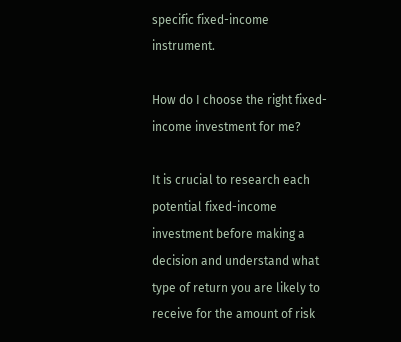specific fixed-income instrument.

How do I choose the right fixed-income investment for me?

It is crucial to research each potential fixed-income investment before making a decision and understand what type of return you are likely to receive for the amount of risk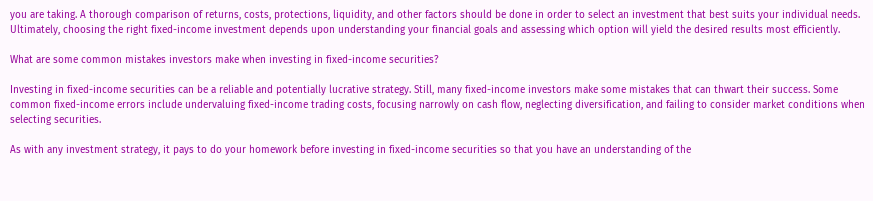you are taking. A thorough comparison of returns, costs, protections, liquidity, and other factors should be done in order to select an investment that best suits your individual needs. Ultimately, choosing the right fixed-income investment depends upon understanding your financial goals and assessing which option will yield the desired results most efficiently.

What are some common mistakes investors make when investing in fixed-income securities?

Investing in fixed-income securities can be a reliable and potentially lucrative strategy. Still, many fixed-income investors make some mistakes that can thwart their success. Some common fixed-income errors include undervaluing fixed-income trading costs, focusing narrowly on cash flow, neglecting diversification, and failing to consider market conditions when selecting securities.

As with any investment strategy, it pays to do your homework before investing in fixed-income securities so that you have an understanding of the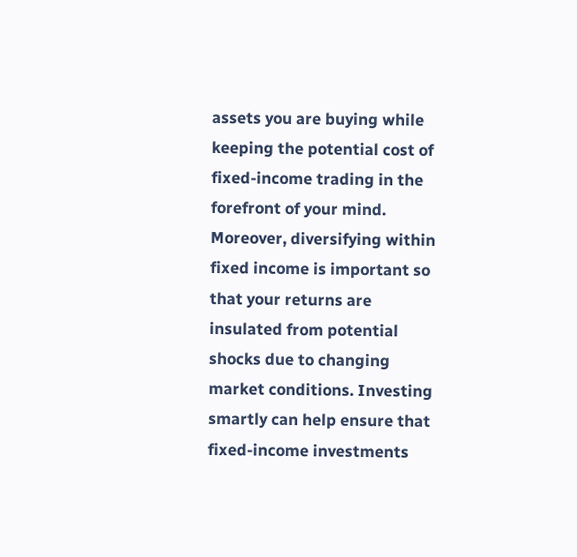assets you are buying while keeping the potential cost of fixed-income trading in the forefront of your mind. Moreover, diversifying within fixed income is important so that your returns are insulated from potential shocks due to changing market conditions. Investing smartly can help ensure that fixed-income investments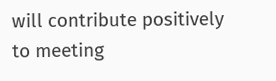will contribute positively to meeting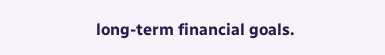long-term financial goals.